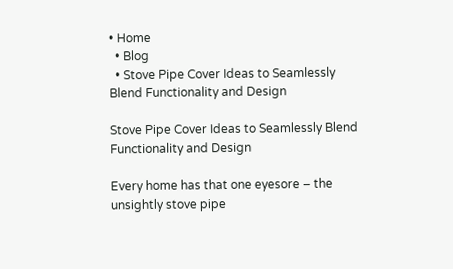• Home
  • Blog
  • Stove Pipe Cover Ideas to Seamlessly Blend Functionality and Design

Stove Pipe Cover Ideas to Seamlessly Blend Functionality and Design

Every home has that one eyesore – the unsightly stove pipe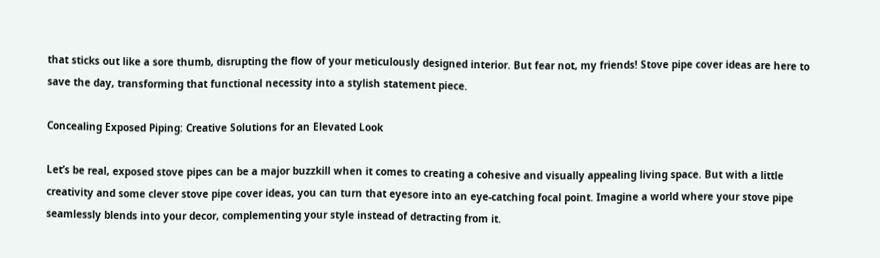that sticks out like a sore thumb, disrupting the flow of your meticulously designed interior. But fear not, my friends! Stove pipe cover ideas are here to save the day, transforming that functional necessity into a stylish statement piece.

Concealing Exposed Piping: Creative Solutions for an Elevated Look

Let’s be real, exposed stove pipes can be a major buzzkill when it comes to creating a cohesive and visually appealing living space. But with a little creativity and some clever stove pipe cover ideas, you can turn that eyesore into an eye-catching focal point. Imagine a world where your stove pipe seamlessly blends into your decor, complementing your style instead of detracting from it.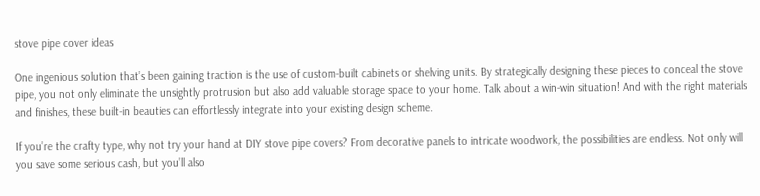stove pipe cover ideas

One ingenious solution that’s been gaining traction is the use of custom-built cabinets or shelving units. By strategically designing these pieces to conceal the stove pipe, you not only eliminate the unsightly protrusion but also add valuable storage space to your home. Talk about a win-win situation! And with the right materials and finishes, these built-in beauties can effortlessly integrate into your existing design scheme.

If you’re the crafty type, why not try your hand at DIY stove pipe covers? From decorative panels to intricate woodwork, the possibilities are endless. Not only will you save some serious cash, but you’ll also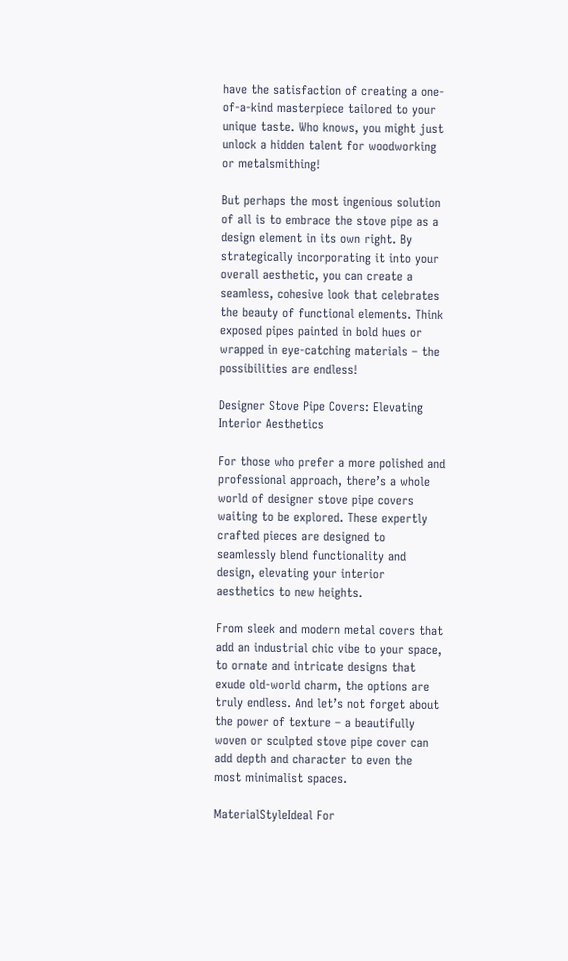have the satisfaction of creating a one-of-a-kind masterpiece tailored to your unique taste. Who knows, you might just unlock a hidden talent for woodworking or metalsmithing!

But perhaps the most ingenious solution of all is to embrace the stove pipe as a design element in its own right. By strategically incorporating it into your overall aesthetic, you can create a seamless, cohesive look that celebrates the beauty of functional elements. Think exposed pipes painted in bold hues or wrapped in eye-catching materials – the possibilities are endless!

Designer Stove Pipe Covers: Elevating Interior Aesthetics

For those who prefer a more polished and professional approach, there’s a whole world of designer stove pipe covers waiting to be explored. These expertly crafted pieces are designed to seamlessly blend functionality and design, elevating your interior aesthetics to new heights.

From sleek and modern metal covers that add an industrial chic vibe to your space, to ornate and intricate designs that exude old-world charm, the options are truly endless. And let’s not forget about the power of texture – a beautifully woven or sculpted stove pipe cover can add depth and character to even the most minimalist spaces.

MaterialStyleIdeal For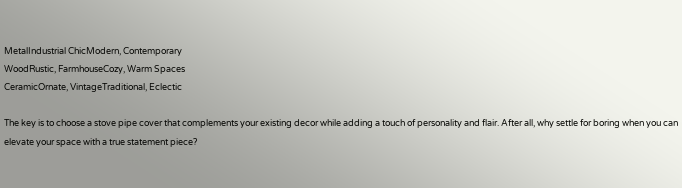MetalIndustrial ChicModern, Contemporary
WoodRustic, FarmhouseCozy, Warm Spaces
CeramicOrnate, VintageTraditional, Eclectic

The key is to choose a stove pipe cover that complements your existing decor while adding a touch of personality and flair. After all, why settle for boring when you can elevate your space with a true statement piece?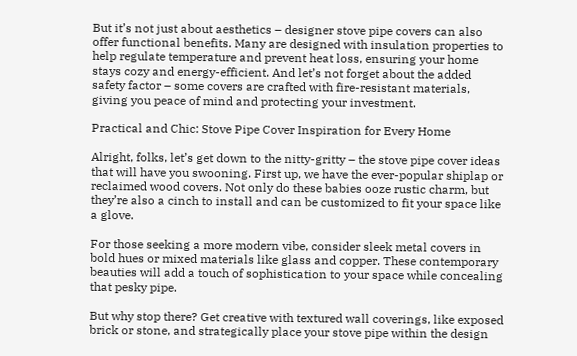But it’s not just about aesthetics – designer stove pipe covers can also offer functional benefits. Many are designed with insulation properties to help regulate temperature and prevent heat loss, ensuring your home stays cozy and energy-efficient. And let’s not forget about the added safety factor – some covers are crafted with fire-resistant materials, giving you peace of mind and protecting your investment.

Practical and Chic: Stove Pipe Cover Inspiration for Every Home

Alright, folks, let’s get down to the nitty-gritty – the stove pipe cover ideas that will have you swooning. First up, we have the ever-popular shiplap or reclaimed wood covers. Not only do these babies ooze rustic charm, but they’re also a cinch to install and can be customized to fit your space like a glove.

For those seeking a more modern vibe, consider sleek metal covers in bold hues or mixed materials like glass and copper. These contemporary beauties will add a touch of sophistication to your space while concealing that pesky pipe.

But why stop there? Get creative with textured wall coverings, like exposed brick or stone, and strategically place your stove pipe within the design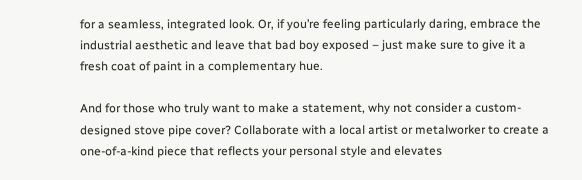for a seamless, integrated look. Or, if you’re feeling particularly daring, embrace the industrial aesthetic and leave that bad boy exposed – just make sure to give it a fresh coat of paint in a complementary hue.

And for those who truly want to make a statement, why not consider a custom-designed stove pipe cover? Collaborate with a local artist or metalworker to create a one-of-a-kind piece that reflects your personal style and elevates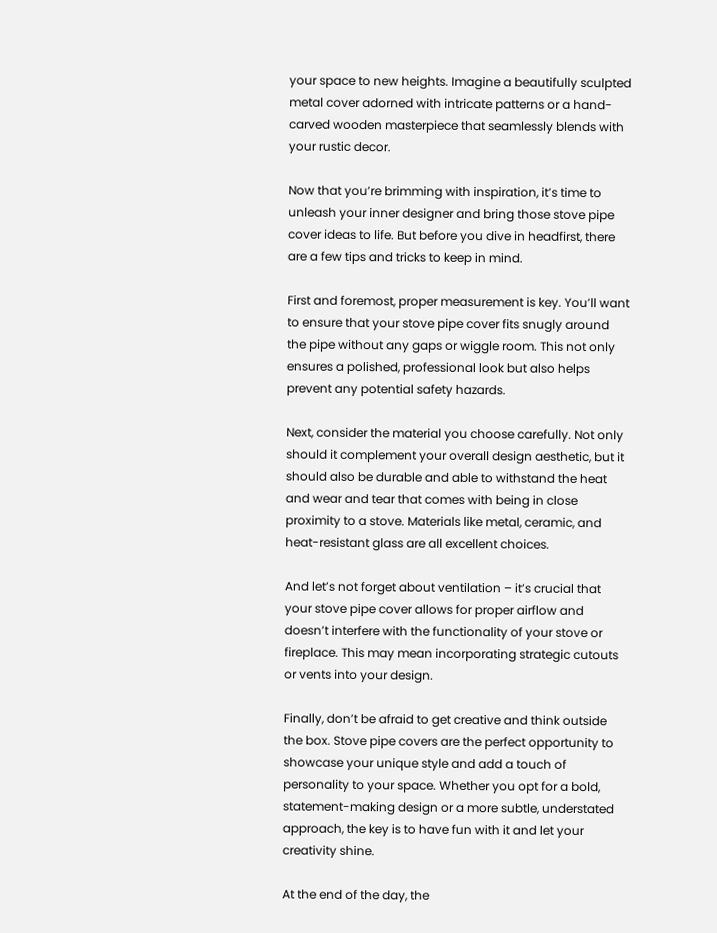your space to new heights. Imagine a beautifully sculpted metal cover adorned with intricate patterns or a hand-carved wooden masterpiece that seamlessly blends with your rustic decor.

Now that you’re brimming with inspiration, it’s time to unleash your inner designer and bring those stove pipe cover ideas to life. But before you dive in headfirst, there are a few tips and tricks to keep in mind.

First and foremost, proper measurement is key. You’ll want to ensure that your stove pipe cover fits snugly around the pipe without any gaps or wiggle room. This not only ensures a polished, professional look but also helps prevent any potential safety hazards.

Next, consider the material you choose carefully. Not only should it complement your overall design aesthetic, but it should also be durable and able to withstand the heat and wear and tear that comes with being in close proximity to a stove. Materials like metal, ceramic, and heat-resistant glass are all excellent choices.

And let’s not forget about ventilation – it’s crucial that your stove pipe cover allows for proper airflow and doesn’t interfere with the functionality of your stove or fireplace. This may mean incorporating strategic cutouts or vents into your design.

Finally, don’t be afraid to get creative and think outside the box. Stove pipe covers are the perfect opportunity to showcase your unique style and add a touch of personality to your space. Whether you opt for a bold, statement-making design or a more subtle, understated approach, the key is to have fun with it and let your creativity shine.

At the end of the day, the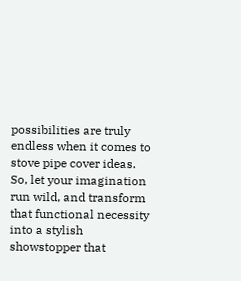possibilities are truly endless when it comes to stove pipe cover ideas. So, let your imagination run wild, and transform that functional necessity into a stylish showstopper that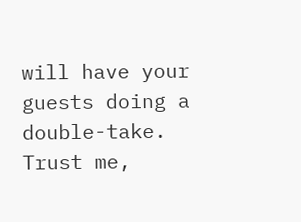will have your guests doing a double-take. Trust me,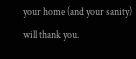your home (and your sanity) will thank you.